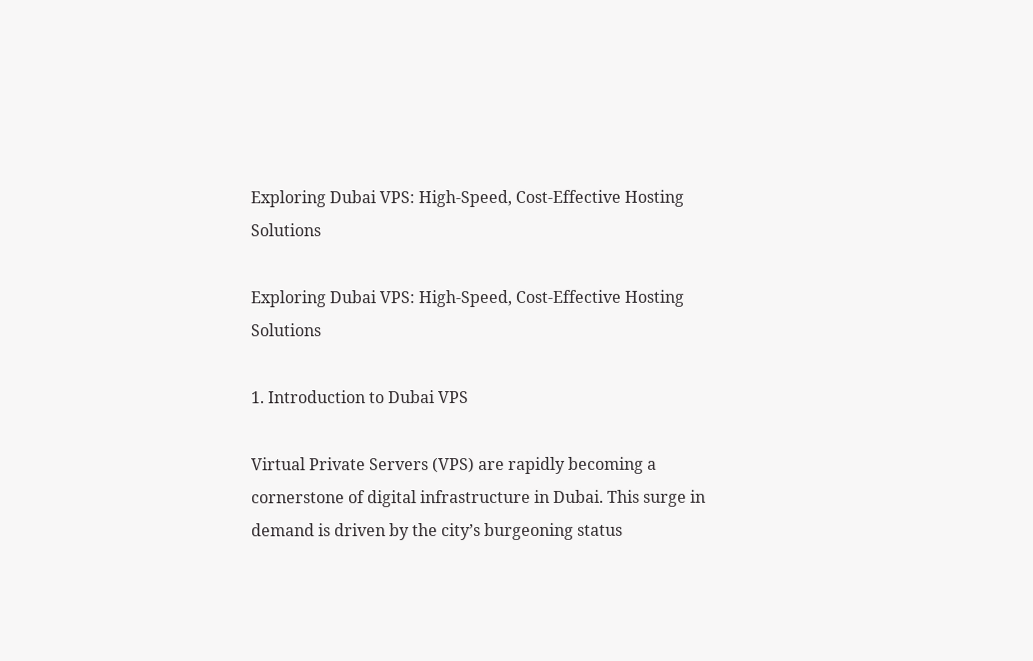Exploring Dubai VPS: High-Speed, Cost-Effective Hosting Solutions

Exploring Dubai VPS: High-Speed, Cost-Effective Hosting Solutions

1. Introduction to Dubai VPS

Virtual Private Servers (VPS) are rapidly becoming a cornerstone of digital infrastructure in Dubai. This surge in demand is driven by the city’s burgeoning status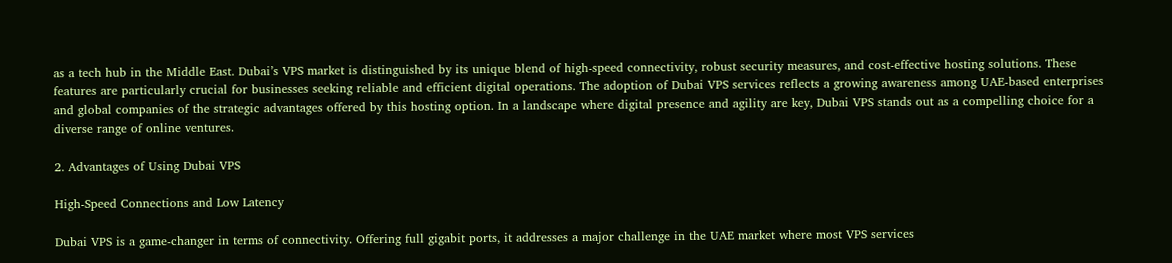as a tech hub in the Middle East. Dubai’s VPS market is distinguished by its unique blend of high-speed connectivity, robust security measures, and cost-effective hosting solutions. These features are particularly crucial for businesses seeking reliable and efficient digital operations. The adoption of Dubai VPS services reflects a growing awareness among UAE-based enterprises and global companies of the strategic advantages offered by this hosting option. In a landscape where digital presence and agility are key, Dubai VPS stands out as a compelling choice for a diverse range of online ventures.

2. Advantages of Using Dubai VPS

High-Speed Connections and Low Latency

Dubai VPS is a game-changer in terms of connectivity. Offering full gigabit ports, it addresses a major challenge in the UAE market where most VPS services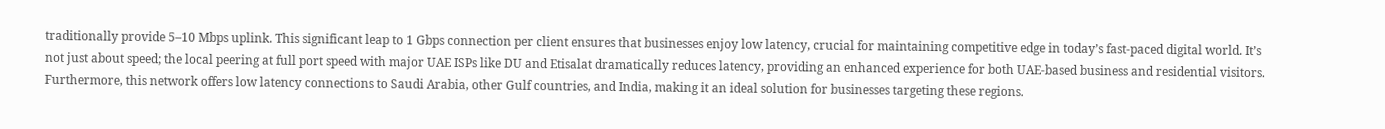traditionally provide 5–10 Mbps uplink. This significant leap to 1 Gbps connection per client ensures that businesses enjoy low latency, crucial for maintaining competitive edge in today’s fast-paced digital world. It’s not just about speed; the local peering at full port speed with major UAE ISPs like DU and Etisalat dramatically reduces latency, providing an enhanced experience for both UAE-based business and residential visitors. Furthermore, this network offers low latency connections to Saudi Arabia, other Gulf countries, and India, making it an ideal solution for businesses targeting these regions.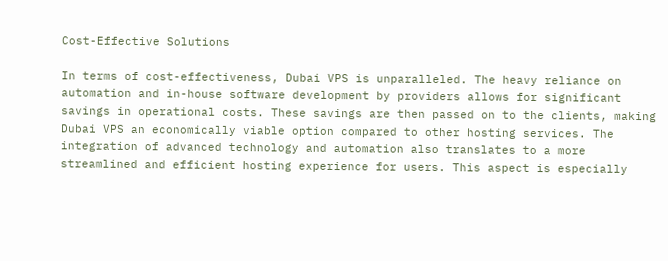Cost-Effective Solutions

In terms of cost-effectiveness, Dubai VPS is unparalleled. The heavy reliance on automation and in-house software development by providers allows for significant savings in operational costs. These savings are then passed on to the clients, making Dubai VPS an economically viable option compared to other hosting services. The integration of advanced technology and automation also translates to a more streamlined and efficient hosting experience for users. This aspect is especially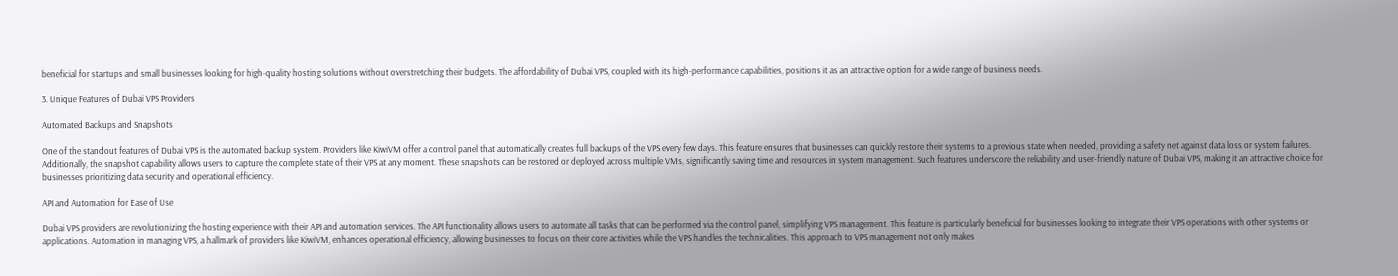beneficial for startups and small businesses looking for high-quality hosting solutions without overstretching their budgets. The affordability of Dubai VPS, coupled with its high-performance capabilities, positions it as an attractive option for a wide range of business needs.

3. Unique Features of Dubai VPS Providers

Automated Backups and Snapshots

One of the standout features of Dubai VPS is the automated backup system. Providers like KiwiVM offer a control panel that automatically creates full backups of the VPS every few days. This feature ensures that businesses can quickly restore their systems to a previous state when needed, providing a safety net against data loss or system failures. Additionally, the snapshot capability allows users to capture the complete state of their VPS at any moment. These snapshots can be restored or deployed across multiple VMs, significantly saving time and resources in system management. Such features underscore the reliability and user-friendly nature of Dubai VPS, making it an attractive choice for businesses prioritizing data security and operational efficiency.

API and Automation for Ease of Use

Dubai VPS providers are revolutionizing the hosting experience with their API and automation services. The API functionality allows users to automate all tasks that can be performed via the control panel, simplifying VPS management. This feature is particularly beneficial for businesses looking to integrate their VPS operations with other systems or applications. Automation in managing VPS, a hallmark of providers like KiwiVM, enhances operational efficiency, allowing businesses to focus on their core activities while the VPS handles the technicalities. This approach to VPS management not only makes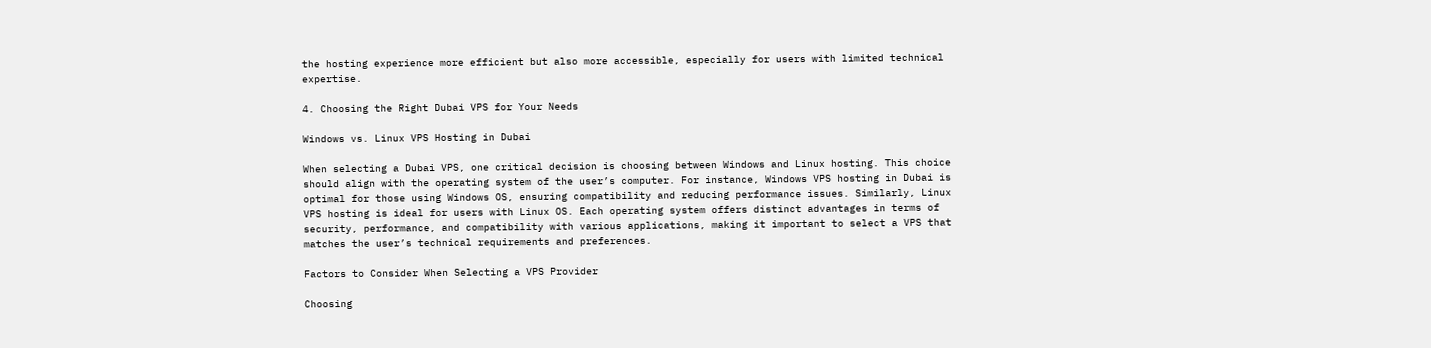the hosting experience more efficient but also more accessible, especially for users with limited technical expertise.

4. Choosing the Right Dubai VPS for Your Needs

Windows vs. Linux VPS Hosting in Dubai

When selecting a Dubai VPS, one critical decision is choosing between Windows and Linux hosting. This choice should align with the operating system of the user’s computer. For instance, Windows VPS hosting in Dubai is optimal for those using Windows OS, ensuring compatibility and reducing performance issues. Similarly, Linux VPS hosting is ideal for users with Linux OS. Each operating system offers distinct advantages in terms of security, performance, and compatibility with various applications, making it important to select a VPS that matches the user’s technical requirements and preferences.

Factors to Consider When Selecting a VPS Provider

Choosing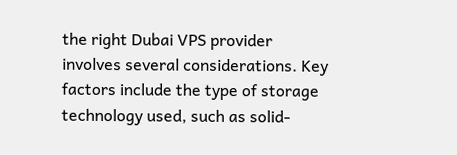the right Dubai VPS provider involves several considerations. Key factors include the type of storage technology used, such as solid-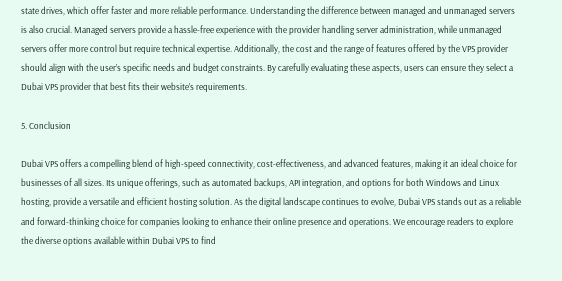state drives, which offer faster and more reliable performance. Understanding the difference between managed and unmanaged servers is also crucial. Managed servers provide a hassle-free experience with the provider handling server administration, while unmanaged servers offer more control but require technical expertise. Additionally, the cost and the range of features offered by the VPS provider should align with the user’s specific needs and budget constraints. By carefully evaluating these aspects, users can ensure they select a Dubai VPS provider that best fits their website’s requirements.

5. Conclusion

Dubai VPS offers a compelling blend of high-speed connectivity, cost-effectiveness, and advanced features, making it an ideal choice for businesses of all sizes. Its unique offerings, such as automated backups, API integration, and options for both Windows and Linux hosting, provide a versatile and efficient hosting solution. As the digital landscape continues to evolve, Dubai VPS stands out as a reliable and forward-thinking choice for companies looking to enhance their online presence and operations. We encourage readers to explore the diverse options available within Dubai VPS to find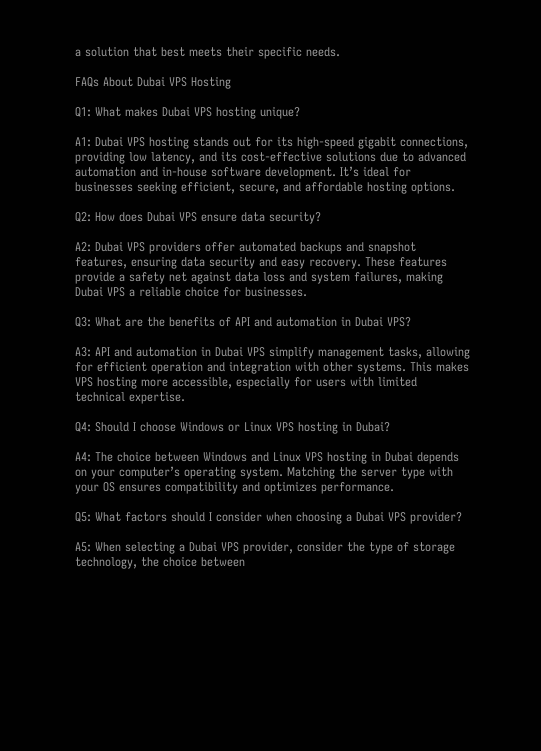a solution that best meets their specific needs.

FAQs About Dubai VPS Hosting

Q1: What makes Dubai VPS hosting unique?

A1: Dubai VPS hosting stands out for its high-speed gigabit connections, providing low latency, and its cost-effective solutions due to advanced automation and in-house software development. It’s ideal for businesses seeking efficient, secure, and affordable hosting options.

Q2: How does Dubai VPS ensure data security?

A2: Dubai VPS providers offer automated backups and snapshot features, ensuring data security and easy recovery. These features provide a safety net against data loss and system failures, making Dubai VPS a reliable choice for businesses.

Q3: What are the benefits of API and automation in Dubai VPS?

A3: API and automation in Dubai VPS simplify management tasks, allowing for efficient operation and integration with other systems. This makes VPS hosting more accessible, especially for users with limited technical expertise.

Q4: Should I choose Windows or Linux VPS hosting in Dubai?

A4: The choice between Windows and Linux VPS hosting in Dubai depends on your computer’s operating system. Matching the server type with your OS ensures compatibility and optimizes performance.

Q5: What factors should I consider when choosing a Dubai VPS provider?

A5: When selecting a Dubai VPS provider, consider the type of storage technology, the choice between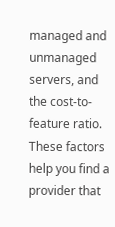managed and unmanaged servers, and the cost-to-feature ratio. These factors help you find a provider that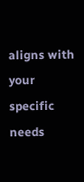aligns with your specific needs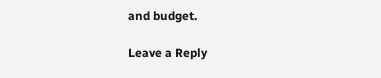and budget.

Leave a Reply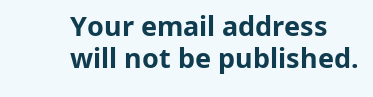Your email address will not be published.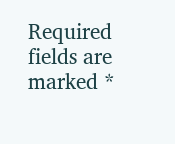Required fields are marked *